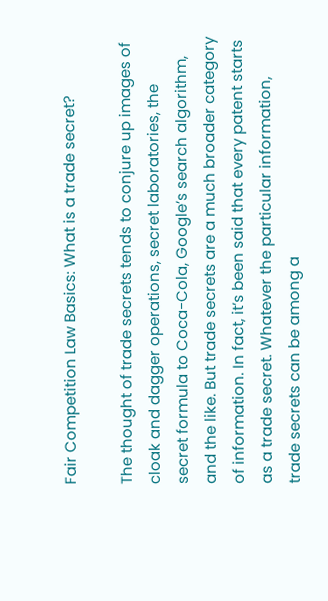Fair Competition Law Basics: What is a trade secret?

The thought of trade secrets tends to conjure up images of cloak and dagger operations, secret laboratories, the secret formula to Coca-Cola, Google’s search algorithm, and the like. But trade secrets are a much broader category of information. In fact, it’s been said that every patent starts as a trade secret. Whatever the particular information, trade secrets can be among a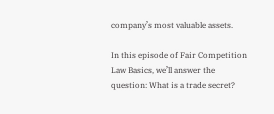company’s most valuable assets.

In this episode of Fair Competition Law Basics, we’ll answer the question: What is a trade secret?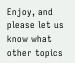Enjoy, and please let us know what other topics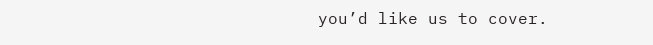you’d like us to cover.